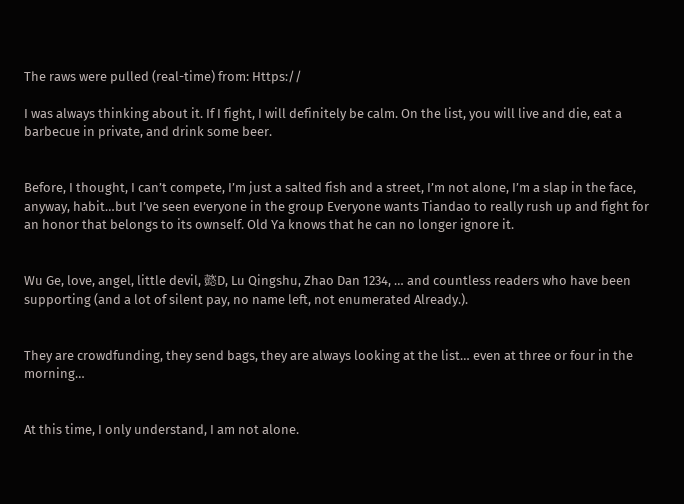The raws were pulled (real-time) from: Https://

I was always thinking about it. If I fight, I will definitely be calm. On the list, you will live and die, eat a barbecue in private, and drink some beer.


Before, I thought, I can’t compete, I’m just a salted fish and a street, I’m not alone, I’m a slap in the face, anyway, habit…but I’ve seen everyone in the group Everyone wants Tiandao to really rush up and fight for an honor that belongs to its ownself. Old Ya knows that he can no longer ignore it.


Wu Ge, love, angel, little devil, 懿D, Lu Qingshu, Zhao Dan 1234, … and countless readers who have been supporting (and a lot of silent pay, no name left, not enumerated Already.).


They are crowdfunding, they send bags, they are always looking at the list… even at three or four in the morning…


At this time, I only understand, I am not alone.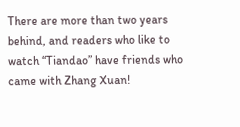There are more than two years behind, and readers who like to watch “Tiandao” have friends who came with Zhang Xuan!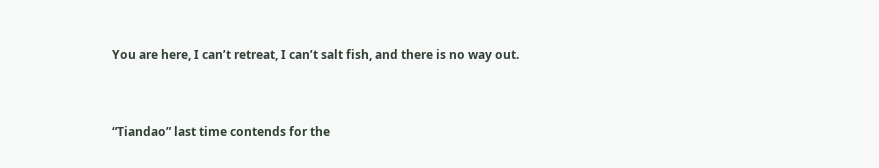You are here, I can’t retreat, I can’t salt fish, and there is no way out.


“Tiandao” last time contends for the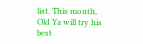list. This month, Old Ya will try his best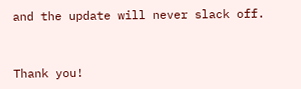and the update will never slack off.


Thank you!